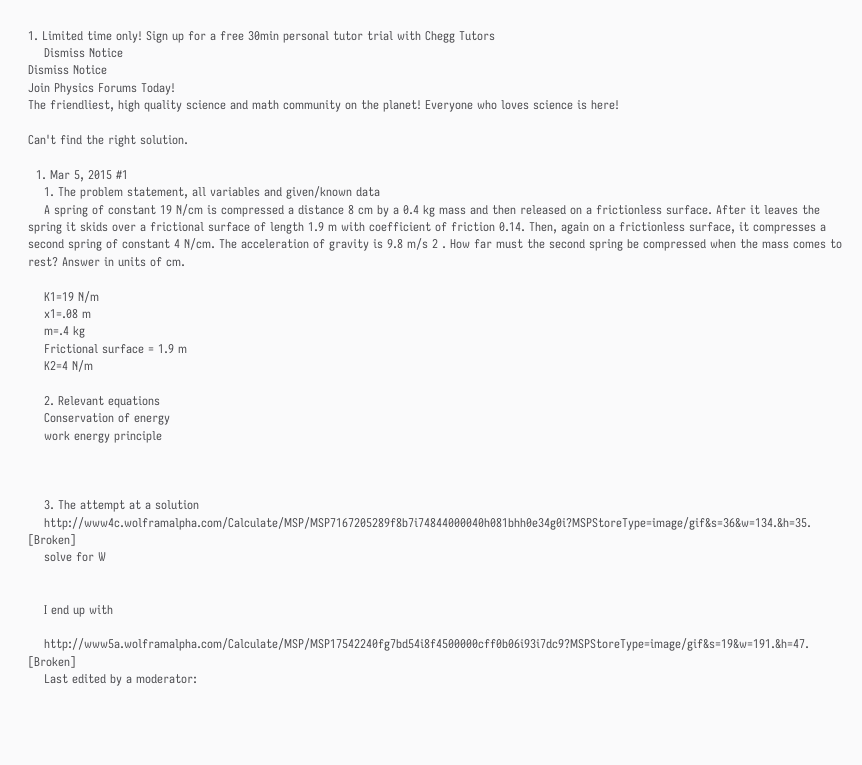1. Limited time only! Sign up for a free 30min personal tutor trial with Chegg Tutors
    Dismiss Notice
Dismiss Notice
Join Physics Forums Today!
The friendliest, high quality science and math community on the planet! Everyone who loves science is here!

Can't find the right solution.

  1. Mar 5, 2015 #1
    1. The problem statement, all variables and given/known data
    A spring of constant 19 N/cm is compressed a distance 8 cm by a 0.4 kg mass and then released on a frictionless surface. After it leaves the spring it skids over a frictional surface of length 1.9 m with coefficient of friction 0.14. Then, again on a frictionless surface, it compresses a second spring of constant 4 N/cm. The acceleration of gravity is 9.8 m/s 2 . How far must the second spring be compressed when the mass comes to rest? Answer in units of cm.

    K1=19 N/m
    x1=.08 m
    m=.4 kg
    Frictional surface = 1.9 m
    K2=4 N/m

    2. Relevant equations
    Conservation of energy
    work energy principle



    3. The attempt at a solution
    http://www4c.wolframalpha.com/Calculate/MSP/MSP7167205289f8b7i74844000040h081bhh0e34g0i?MSPStoreType=image/gif&s=36&w=134.&h=35. [Broken]
    solve for W


    I end up with

    http://www5a.wolframalpha.com/Calculate/MSP/MSP17542240fg7bd54i8f4500000cff0b06i93i7dc9?MSPStoreType=image/gif&s=19&w=191.&h=47. [Broken]
    Last edited by a moderator: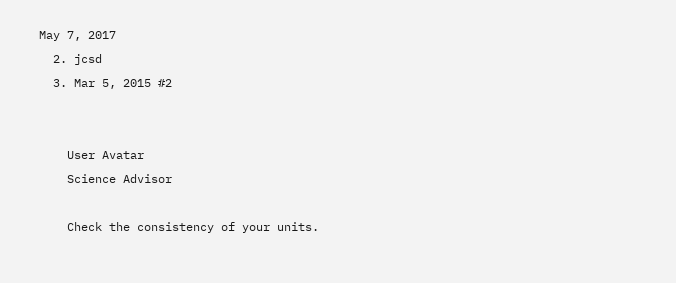May 7, 2017
  2. jcsd
  3. Mar 5, 2015 #2


    User Avatar
    Science Advisor

    Check the consistency of your units.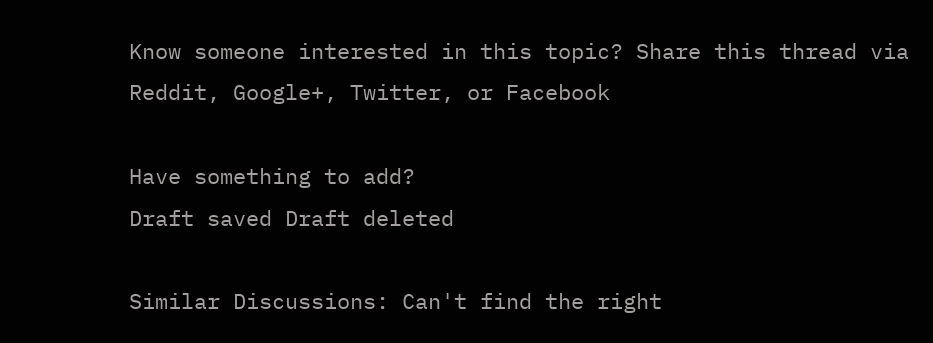Know someone interested in this topic? Share this thread via Reddit, Google+, Twitter, or Facebook

Have something to add?
Draft saved Draft deleted

Similar Discussions: Can't find the right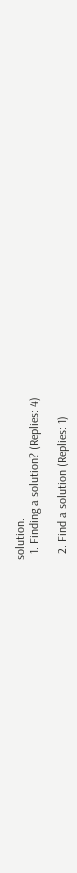solution.
  1. Finding a solution? (Replies: 4)

  2. Find a solution (Replies: 1)